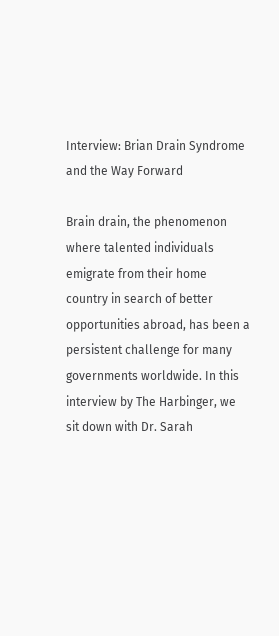Interview: Brian Drain Syndrome and the Way Forward

Brain drain, the phenomenon where talented individuals emigrate from their home country in search of better opportunities abroad, has been a persistent challenge for many governments worldwide. In this interview by The Harbinger, we sit down with Dr. Sarah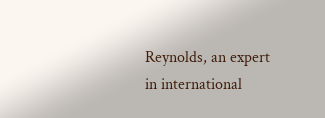Reynolds, an expert in international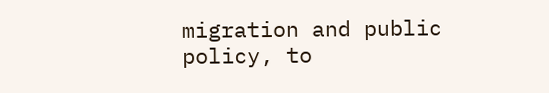migration and public policy, to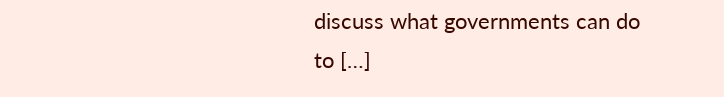discuss what governments can do to […]